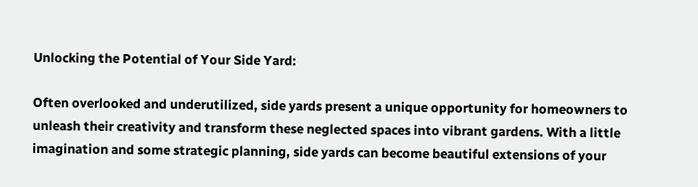Unlocking the Potential of Your Side Yard:

Often overlooked and underutilized, side yards present a unique opportunity for homeowners to unleash their creativity and transform these neglected spaces into vibrant gardens. With a little imagination and some strategic planning, side yards can become beautiful extensions of your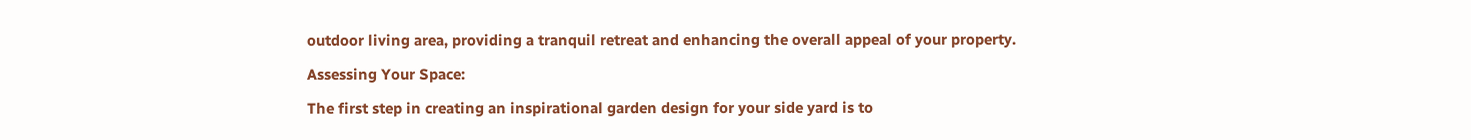outdoor living area, providing a tranquil retreat and enhancing the overall appeal of your property.

Assessing Your Space:

The first step in creating an inspirational garden design for your side yard is to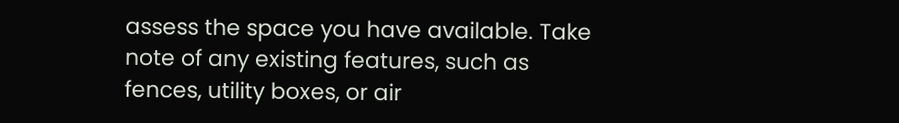assess the space you have available. Take note of any existing features, such as fences, utility boxes, or air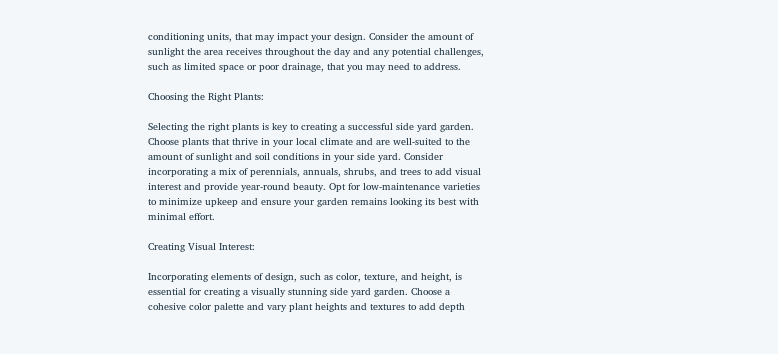conditioning units, that may impact your design. Consider the amount of sunlight the area receives throughout the day and any potential challenges, such as limited space or poor drainage, that you may need to address.

Choosing the Right Plants:

Selecting the right plants is key to creating a successful side yard garden. Choose plants that thrive in your local climate and are well-suited to the amount of sunlight and soil conditions in your side yard. Consider incorporating a mix of perennials, annuals, shrubs, and trees to add visual interest and provide year-round beauty. Opt for low-maintenance varieties to minimize upkeep and ensure your garden remains looking its best with minimal effort.

Creating Visual Interest:

Incorporating elements of design, such as color, texture, and height, is essential for creating a visually stunning side yard garden. Choose a cohesive color palette and vary plant heights and textures to add depth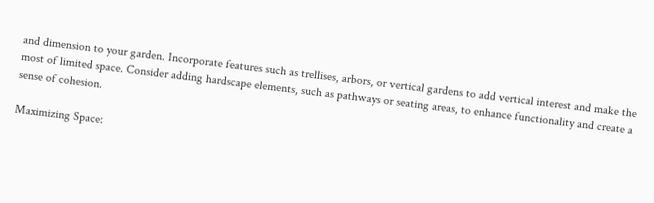and dimension to your garden. Incorporate features such as trellises, arbors, or vertical gardens to add vertical interest and make the most of limited space. Consider adding hardscape elements, such as pathways or seating areas, to enhance functionality and create a sense of cohesion.

Maximizing Space: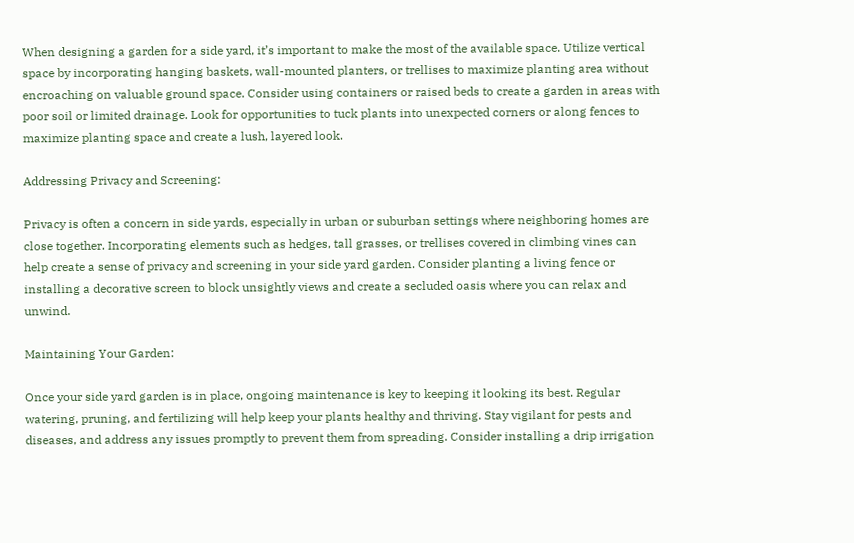When designing a garden for a side yard, it’s important to make the most of the available space. Utilize vertical space by incorporating hanging baskets, wall-mounted planters, or trellises to maximize planting area without encroaching on valuable ground space. Consider using containers or raised beds to create a garden in areas with poor soil or limited drainage. Look for opportunities to tuck plants into unexpected corners or along fences to maximize planting space and create a lush, layered look.

Addressing Privacy and Screening:

Privacy is often a concern in side yards, especially in urban or suburban settings where neighboring homes are close together. Incorporating elements such as hedges, tall grasses, or trellises covered in climbing vines can help create a sense of privacy and screening in your side yard garden. Consider planting a living fence or installing a decorative screen to block unsightly views and create a secluded oasis where you can relax and unwind.

Maintaining Your Garden:

Once your side yard garden is in place, ongoing maintenance is key to keeping it looking its best. Regular watering, pruning, and fertilizing will help keep your plants healthy and thriving. Stay vigilant for pests and diseases, and address any issues promptly to prevent them from spreading. Consider installing a drip irrigation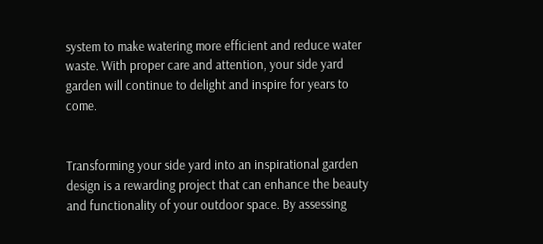system to make watering more efficient and reduce water waste. With proper care and attention, your side yard garden will continue to delight and inspire for years to come.


Transforming your side yard into an inspirational garden design is a rewarding project that can enhance the beauty and functionality of your outdoor space. By assessing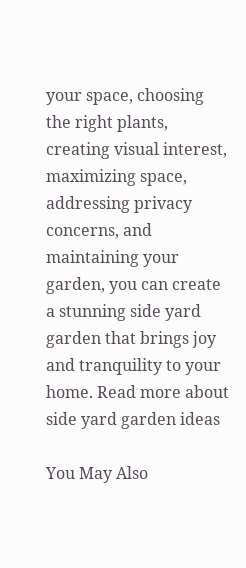your space, choosing the right plants, creating visual interest, maximizing space, addressing privacy concerns, and maintaining your garden, you can create a stunning side yard garden that brings joy and tranquility to your home. Read more about side yard garden ideas

You May Also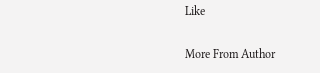Like

More From Author